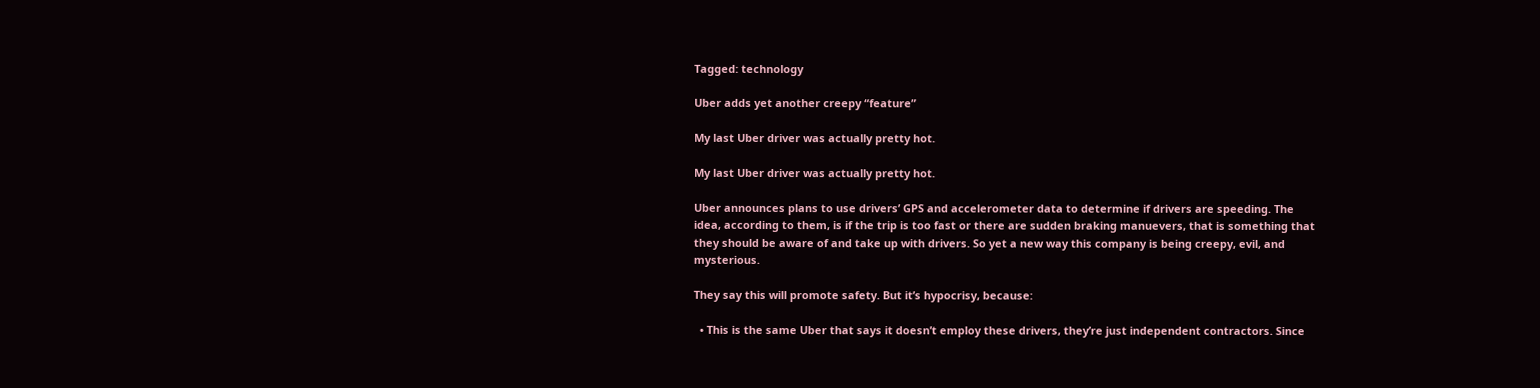Tagged: technology

Uber adds yet another creepy “feature”

My last Uber driver was actually pretty hot.

My last Uber driver was actually pretty hot.

Uber announces plans to use drivers’ GPS and accelerometer data to determine if drivers are speeding. The idea, according to them, is if the trip is too fast or there are sudden braking manuevers, that is something that they should be aware of and take up with drivers. So yet a new way this company is being creepy, evil, and mysterious.

They say this will promote safety. But it’s hypocrisy, because:

  • This is the same Uber that says it doesn’t employ these drivers, they’re just independent contractors. Since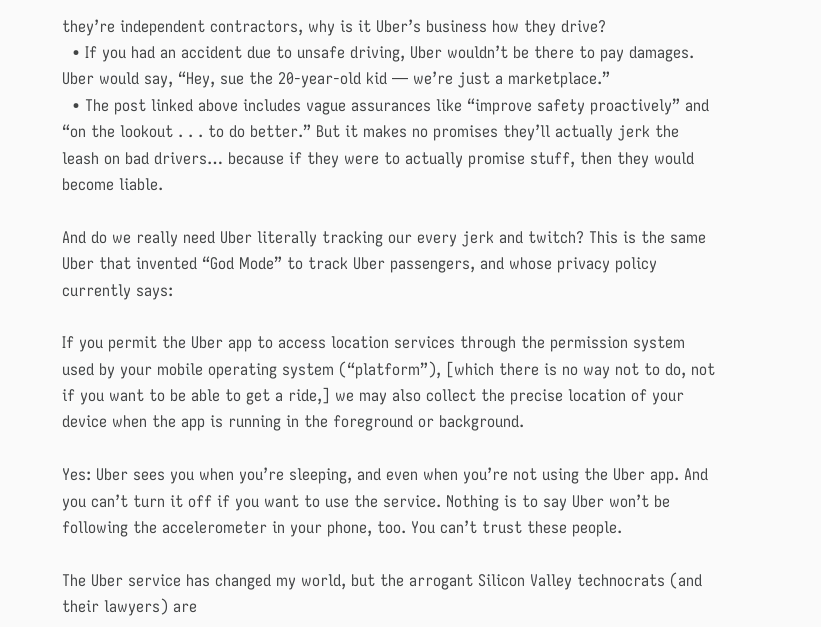they’re independent contractors, why is it Uber’s business how they drive?
  • If you had an accident due to unsafe driving, Uber wouldn’t be there to pay damages. Uber would say, “Hey, sue the 20-year-old kid — we’re just a marketplace.”
  • The post linked above includes vague assurances like “improve safety proactively” and “on the lookout . . . to do better.” But it makes no promises they’ll actually jerk the leash on bad drivers… because if they were to actually promise stuff, then they would become liable.

And do we really need Uber literally tracking our every jerk and twitch? This is the same Uber that invented “God Mode” to track Uber passengers, and whose privacy policy currently says:

If you permit the Uber app to access location services through the permission system used by your mobile operating system (“platform”), [which there is no way not to do, not if you want to be able to get a ride,] we may also collect the precise location of your device when the app is running in the foreground or background.

Yes: Uber sees you when you’re sleeping, and even when you’re not using the Uber app. And you can’t turn it off if you want to use the service. Nothing is to say Uber won’t be following the accelerometer in your phone, too. You can’t trust these people.

The Uber service has changed my world, but the arrogant Silicon Valley technocrats (and their lawyers) are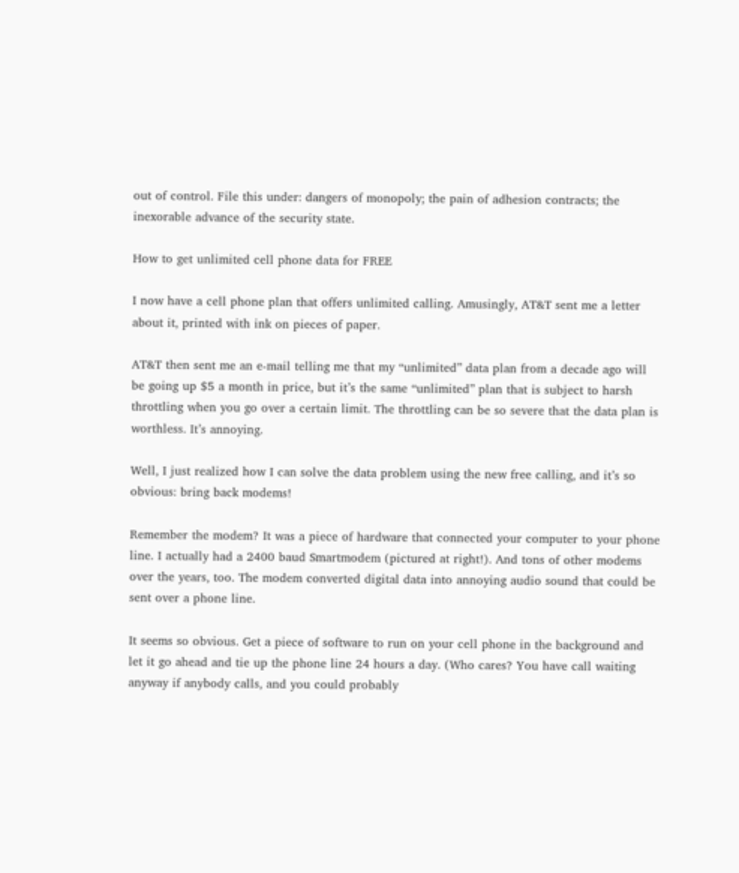out of control. File this under: dangers of monopoly; the pain of adhesion contracts; the inexorable advance of the security state.

How to get unlimited cell phone data for FREE

I now have a cell phone plan that offers unlimited calling. Amusingly, AT&T sent me a letter about it, printed with ink on pieces of paper.

AT&T then sent me an e-mail telling me that my “unlimited” data plan from a decade ago will be going up $5 a month in price, but it’s the same “unlimited” plan that is subject to harsh throttling when you go over a certain limit. The throttling can be so severe that the data plan is worthless. It’s annoying.

Well, I just realized how I can solve the data problem using the new free calling, and it’s so obvious: bring back modems!

Remember the modem? It was a piece of hardware that connected your computer to your phone line. I actually had a 2400 baud Smartmodem (pictured at right!). And tons of other modems over the years, too. The modem converted digital data into annoying audio sound that could be sent over a phone line.

It seems so obvious. Get a piece of software to run on your cell phone in the background and let it go ahead and tie up the phone line 24 hours a day. (Who cares? You have call waiting anyway if anybody calls, and you could probably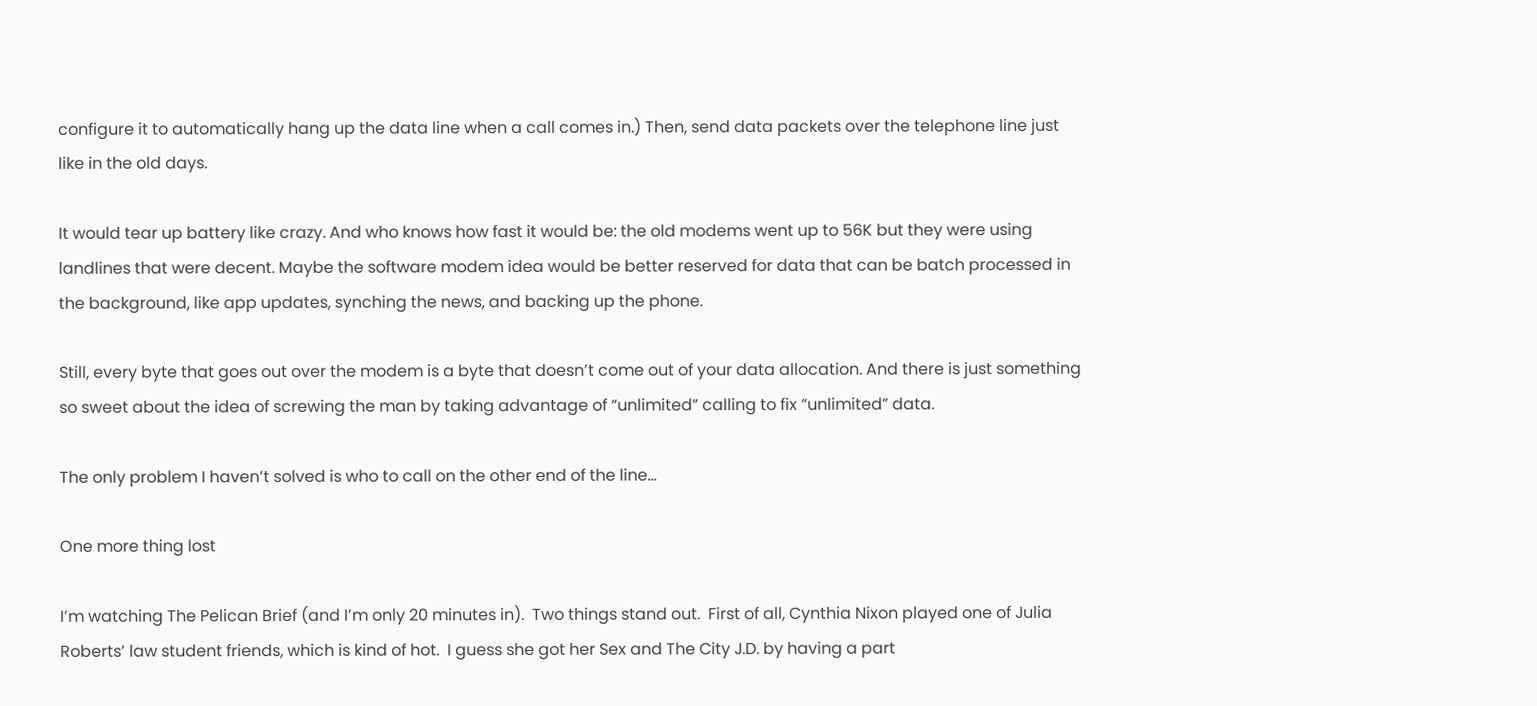configure it to automatically hang up the data line when a call comes in.) Then, send data packets over the telephone line just like in the old days.

It would tear up battery like crazy. And who knows how fast it would be: the old modems went up to 56K but they were using landlines that were decent. Maybe the software modem idea would be better reserved for data that can be batch processed in the background, like app updates, synching the news, and backing up the phone.

Still, every byte that goes out over the modem is a byte that doesn’t come out of your data allocation. And there is just something so sweet about the idea of screwing the man by taking advantage of “unlimited” calling to fix “unlimited” data.

The only problem I haven’t solved is who to call on the other end of the line…

One more thing lost

I’m watching The Pelican Brief (and I’m only 20 minutes in).  Two things stand out.  First of all, Cynthia Nixon played one of Julia Roberts’ law student friends, which is kind of hot.  I guess she got her Sex and The City J.D. by having a part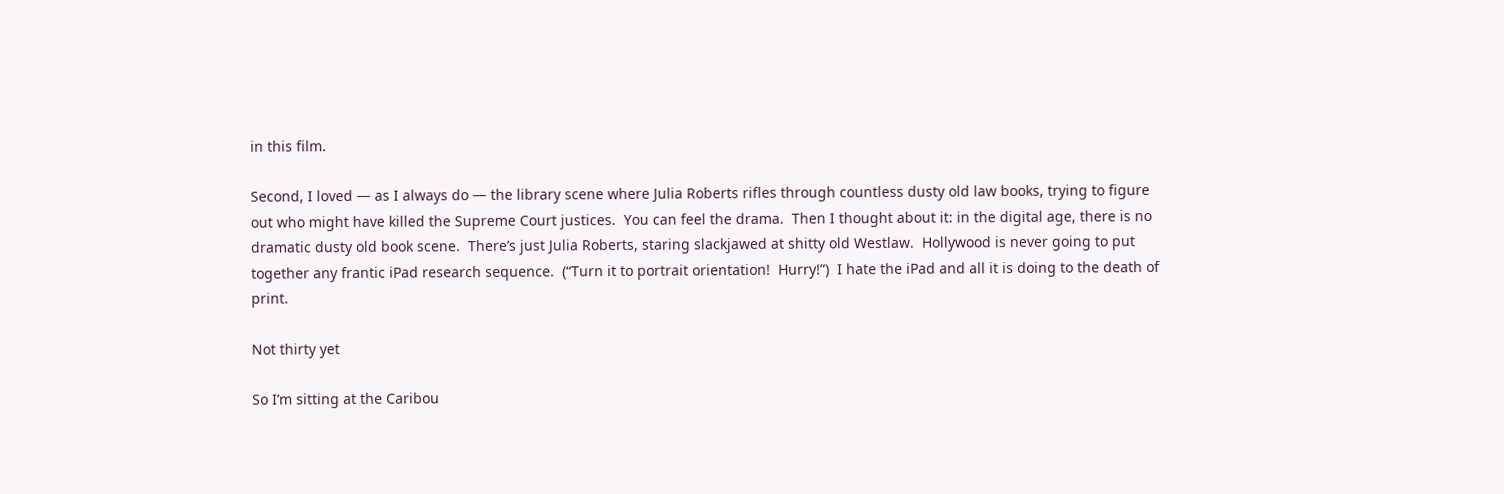in this film.

Second, I loved — as I always do — the library scene where Julia Roberts rifles through countless dusty old law books, trying to figure out who might have killed the Supreme Court justices.  You can feel the drama.  Then I thought about it: in the digital age, there is no dramatic dusty old book scene.  There’s just Julia Roberts, staring slackjawed at shitty old Westlaw.  Hollywood is never going to put together any frantic iPad research sequence.  (“Turn it to portrait orientation!  Hurry!”)  I hate the iPad and all it is doing to the death of print.

Not thirty yet

So I’m sitting at the Caribou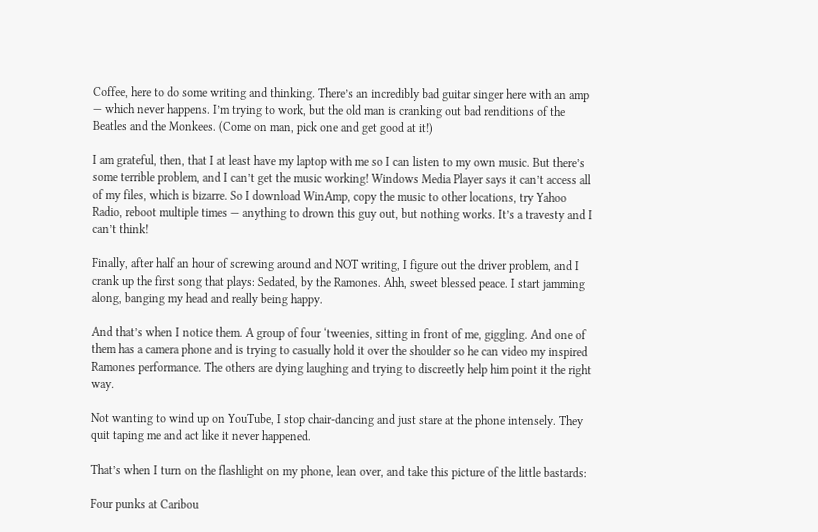Coffee, here to do some writing and thinking. There’s an incredibly bad guitar singer here with an amp — which never happens. I’m trying to work, but the old man is cranking out bad renditions of the Beatles and the Monkees. (Come on man, pick one and get good at it!)

I am grateful, then, that I at least have my laptop with me so I can listen to my own music. But there’s some terrible problem, and I can’t get the music working! Windows Media Player says it can’t access all of my files, which is bizarre. So I download WinAmp, copy the music to other locations, try Yahoo Radio, reboot multiple times — anything to drown this guy out, but nothing works. It’s a travesty and I can’t think!

Finally, after half an hour of screwing around and NOT writing, I figure out the driver problem, and I crank up the first song that plays: Sedated, by the Ramones. Ahh, sweet blessed peace. I start jamming along, banging my head and really being happy.

And that’s when I notice them. A group of four ‘tweenies, sitting in front of me, giggling. And one of them has a camera phone and is trying to casually hold it over the shoulder so he can video my inspired Ramones performance. The others are dying laughing and trying to discreetly help him point it the right way.

Not wanting to wind up on YouTube, I stop chair-dancing and just stare at the phone intensely. They quit taping me and act like it never happened.

That’s when I turn on the flashlight on my phone, lean over, and take this picture of the little bastards:

Four punks at Caribou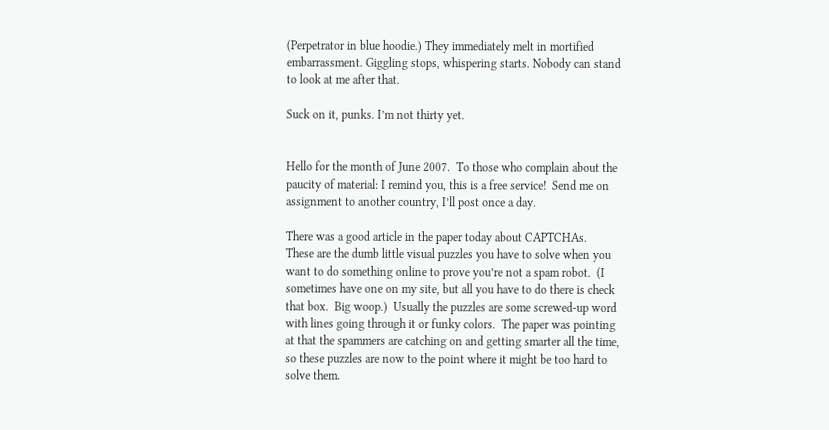(Perpetrator in blue hoodie.) They immediately melt in mortified embarrassment. Giggling stops, whispering starts. Nobody can stand to look at me after that.

Suck on it, punks. I’m not thirty yet.


Hello for the month of June 2007.  To those who complain about the paucity of material: I remind you, this is a free service!  Send me on assignment to another country, I’ll post once a day.

There was a good article in the paper today about CAPTCHAs.  These are the dumb little visual puzzles you have to solve when you want to do something online to prove you’re not a spam robot.  (I sometimes have one on my site, but all you have to do there is check that box.  Big woop.)  Usually the puzzles are some screwed-up word with lines going through it or funky colors.  The paper was pointing at that the spammers are catching on and getting smarter all the time, so these puzzles are now to the point where it might be too hard to solve them.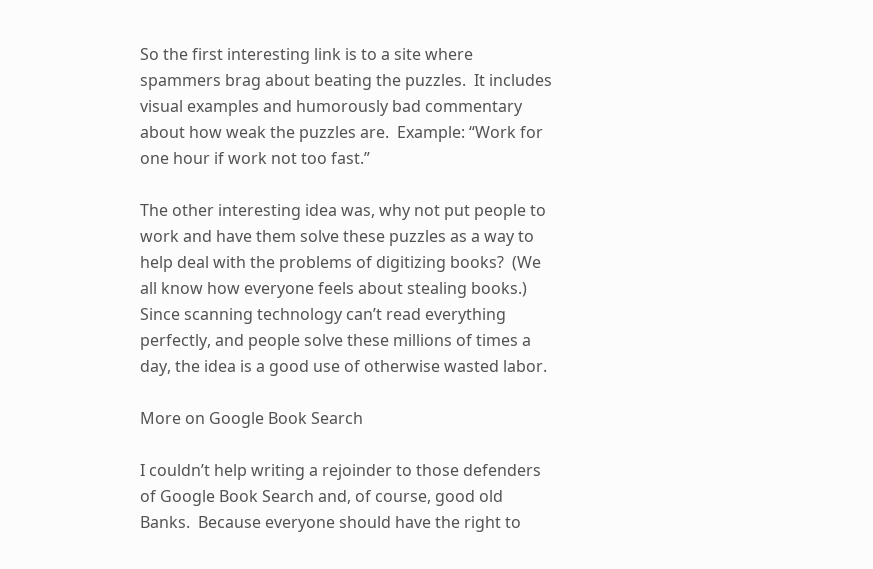So the first interesting link is to a site where spammers brag about beating the puzzles.  It includes visual examples and humorously bad commentary about how weak the puzzles are.  Example: “Work for one hour if work not too fast.”

The other interesting idea was, why not put people to work and have them solve these puzzles as a way to help deal with the problems of digitizing books?  (We all know how everyone feels about stealing books.)  Since scanning technology can’t read everything perfectly, and people solve these millions of times a day, the idea is a good use of otherwise wasted labor.

More on Google Book Search

I couldn’t help writing a rejoinder to those defenders of Google Book Search and, of course, good old Banks.  Because everyone should have the right to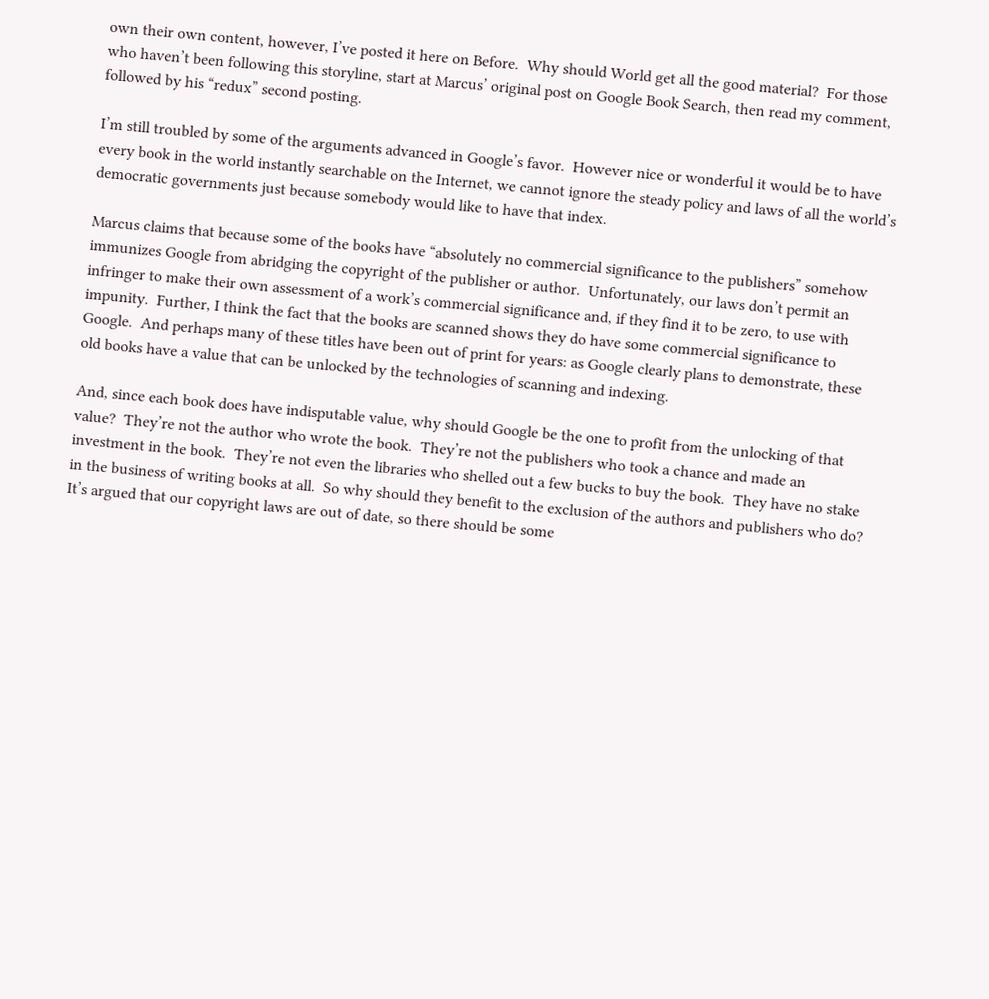own their own content, however, I’ve posted it here on Before.  Why should World get all the good material?  For those who haven’t been following this storyline, start at Marcus’ original post on Google Book Search, then read my comment, followed by his “redux” second posting.

I’m still troubled by some of the arguments advanced in Google’s favor.  However nice or wonderful it would be to have every book in the world instantly searchable on the Internet, we cannot ignore the steady policy and laws of all the world’s democratic governments just because somebody would like to have that index.

Marcus claims that because some of the books have “absolutely no commercial significance to the publishers” somehow immunizes Google from abridging the copyright of the publisher or author.  Unfortunately, our laws don’t permit an infringer to make their own assessment of a work’s commercial significance and, if they find it to be zero, to use with impunity.  Further, I think the fact that the books are scanned shows they do have some commercial significance to Google.  And perhaps many of these titles have been out of print for years: as Google clearly plans to demonstrate, these old books have a value that can be unlocked by the technologies of scanning and indexing.

And, since each book does have indisputable value, why should Google be the one to profit from the unlocking of that value?  They’re not the author who wrote the book.  They’re not the publishers who took a chance and made an investment in the book.  They’re not even the libraries who shelled out a few bucks to buy the book.  They have no stake in the business of writing books at all.  So why should they benefit to the exclusion of the authors and publishers who do?  It’s argued that our copyright laws are out of date, so there should be some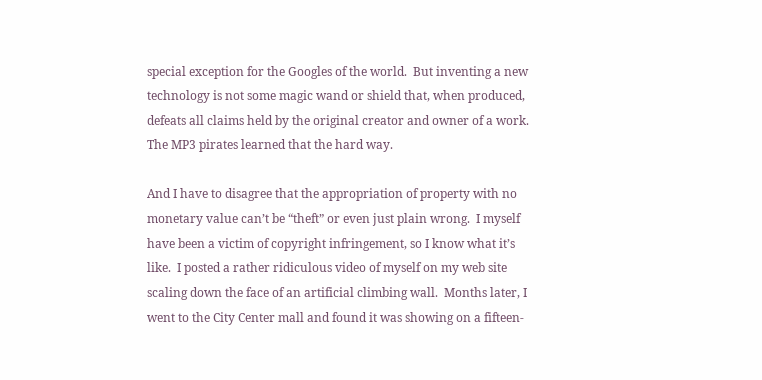special exception for the Googles of the world.  But inventing a new technology is not some magic wand or shield that, when produced, defeats all claims held by the original creator and owner of a work.  The MP3 pirates learned that the hard way.

And I have to disagree that the appropriation of property with no monetary value can’t be “theft” or even just plain wrong.  I myself have been a victim of copyright infringement, so I know what it’s like.  I posted a rather ridiculous video of myself on my web site scaling down the face of an artificial climbing wall.  Months later, I went to the City Center mall and found it was showing on a fifteen-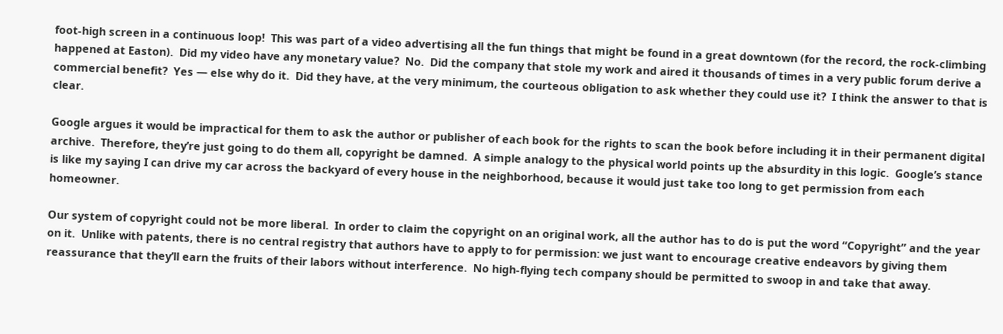foot-high screen in a continuous loop!  This was part of a video advertising all the fun things that might be found in a great downtown (for the record, the rock-climbing happened at Easton).  Did my video have any monetary value?  No.  Did the company that stole my work and aired it thousands of times in a very public forum derive a commercial benefit?  Yes — else why do it.  Did they have, at the very minimum, the courteous obligation to ask whether they could use it?  I think the answer to that is clear.

Google argues it would be impractical for them to ask the author or publisher of each book for the rights to scan the book before including it in their permanent digital archive.  Therefore, they’re just going to do them all, copyright be damned.  A simple analogy to the physical world points up the absurdity in this logic.  Google’s stance is like my saying I can drive my car across the backyard of every house in the neighborhood, because it would just take too long to get permission from each homeowner.

Our system of copyright could not be more liberal.  In order to claim the copyright on an original work, all the author has to do is put the word “Copyright” and the year on it.  Unlike with patents, there is no central registry that authors have to apply to for permission: we just want to encourage creative endeavors by giving them reassurance that they’ll earn the fruits of their labors without interference.  No high-flying tech company should be permitted to swoop in and take that away.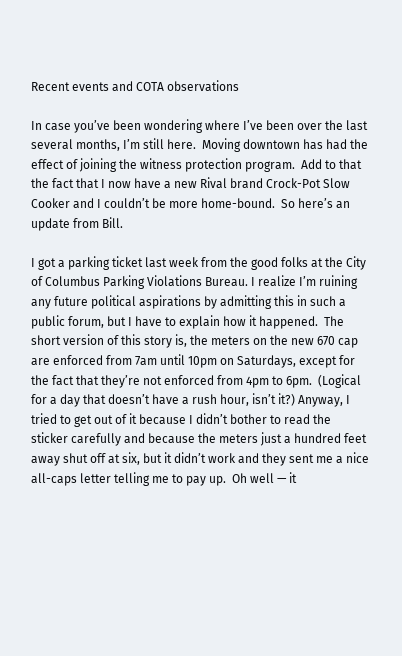Recent events and COTA observations

In case you’ve been wondering where I’ve been over the last several months, I’m still here.  Moving downtown has had the effect of joining the witness protection program.  Add to that the fact that I now have a new Rival brand Crock-Pot Slow Cooker and I couldn’t be more home-bound.  So here’s an update from Bill.

I got a parking ticket last week from the good folks at the City of Columbus Parking Violations Bureau. I realize I’m ruining any future political aspirations by admitting this in such a public forum, but I have to explain how it happened.  The short version of this story is, the meters on the new 670 cap are enforced from 7am until 10pm on Saturdays, except for the fact that they’re not enforced from 4pm to 6pm.  (Logical for a day that doesn’t have a rush hour, isn’t it?) Anyway, I tried to get out of it because I didn’t bother to read the sticker carefully and because the meters just a hundred feet away shut off at six, but it didn’t work and they sent me a nice all-caps letter telling me to pay up.  Oh well — it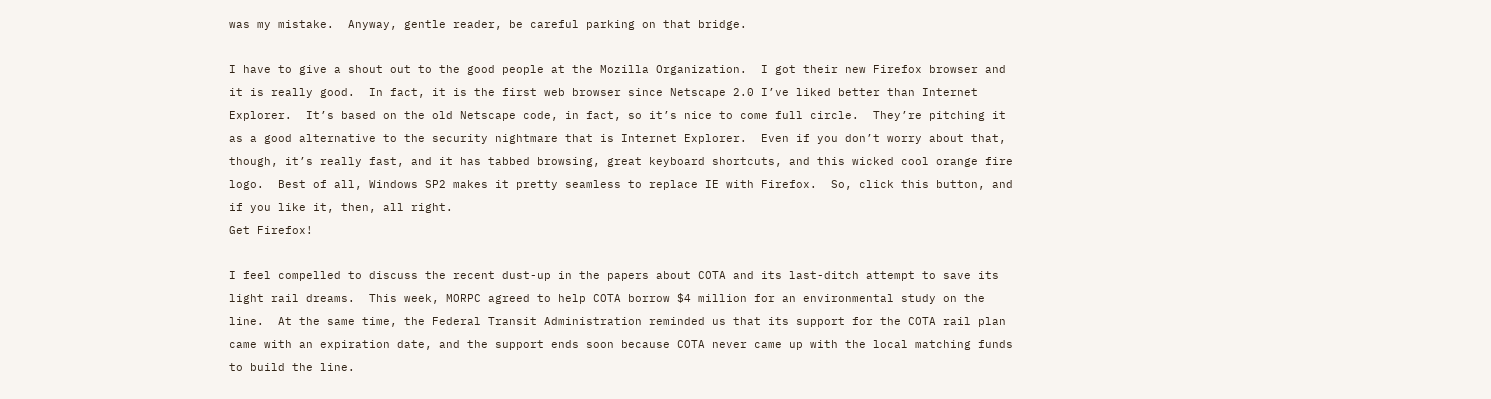was my mistake.  Anyway, gentle reader, be careful parking on that bridge.

I have to give a shout out to the good people at the Mozilla Organization.  I got their new Firefox browser and it is really good.  In fact, it is the first web browser since Netscape 2.0 I’ve liked better than Internet Explorer.  It’s based on the old Netscape code, in fact, so it’s nice to come full circle.  They’re pitching it as a good alternative to the security nightmare that is Internet Explorer.  Even if you don’t worry about that, though, it’s really fast, and it has tabbed browsing, great keyboard shortcuts, and this wicked cool orange fire logo.  Best of all, Windows SP2 makes it pretty seamless to replace IE with Firefox.  So, click this button, and if you like it, then, all right.
Get Firefox!

I feel compelled to discuss the recent dust-up in the papers about COTA and its last-ditch attempt to save its light rail dreams.  This week, MORPC agreed to help COTA borrow $4 million for an environmental study on the line.  At the same time, the Federal Transit Administration reminded us that its support for the COTA rail plan came with an expiration date, and the support ends soon because COTA never came up with the local matching funds to build the line.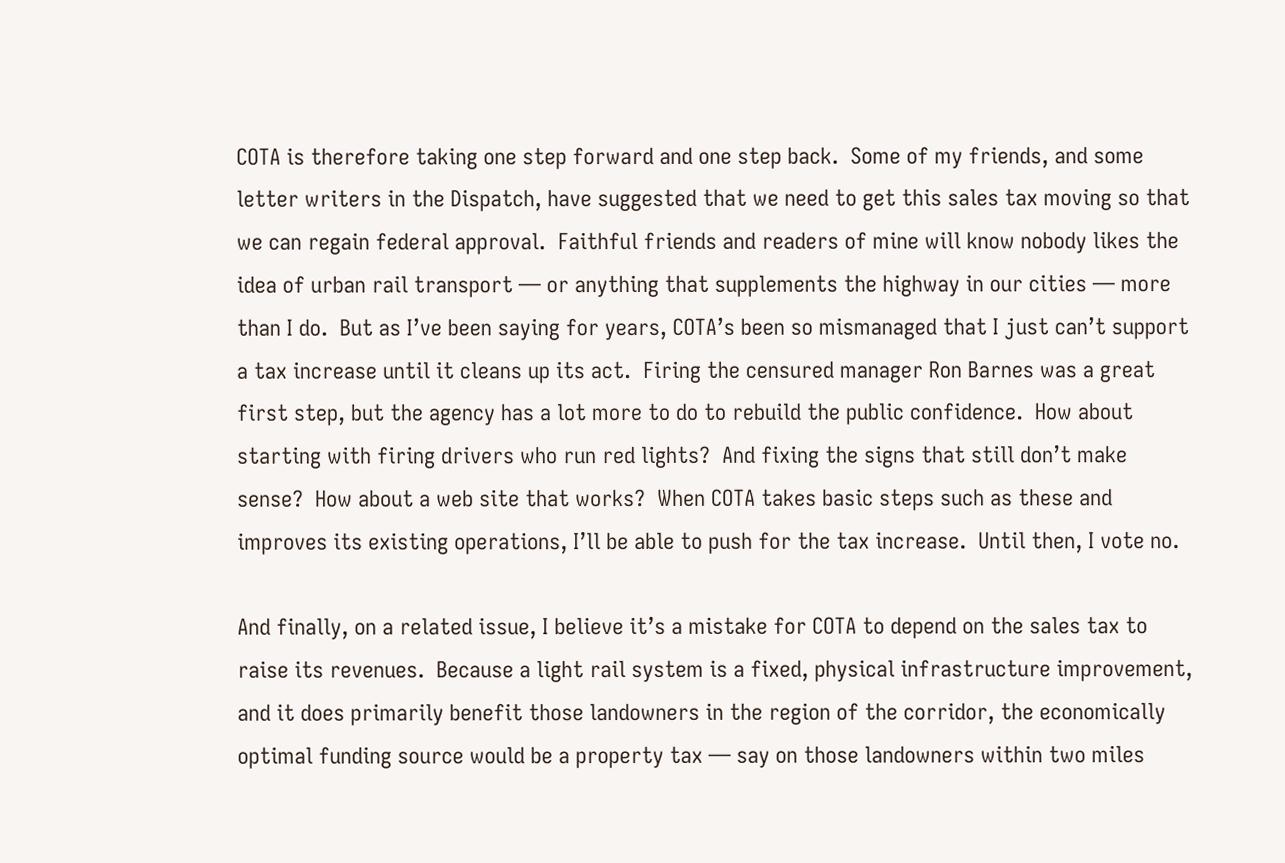COTA is therefore taking one step forward and one step back.  Some of my friends, and some letter writers in the Dispatch, have suggested that we need to get this sales tax moving so that we can regain federal approval.  Faithful friends and readers of mine will know nobody likes the idea of urban rail transport — or anything that supplements the highway in our cities — more than I do.  But as I’ve been saying for years, COTA’s been so mismanaged that I just can’t support a tax increase until it cleans up its act.  Firing the censured manager Ron Barnes was a great first step, but the agency has a lot more to do to rebuild the public confidence.  How about starting with firing drivers who run red lights?  And fixing the signs that still don’t make sense?  How about a web site that works?  When COTA takes basic steps such as these and improves its existing operations, I’ll be able to push for the tax increase.  Until then, I vote no.

And finally, on a related issue, I believe it’s a mistake for COTA to depend on the sales tax to raise its revenues.  Because a light rail system is a fixed, physical infrastructure improvement, and it does primarily benefit those landowners in the region of the corridor, the economically optimal funding source would be a property tax — say on those landowners within two miles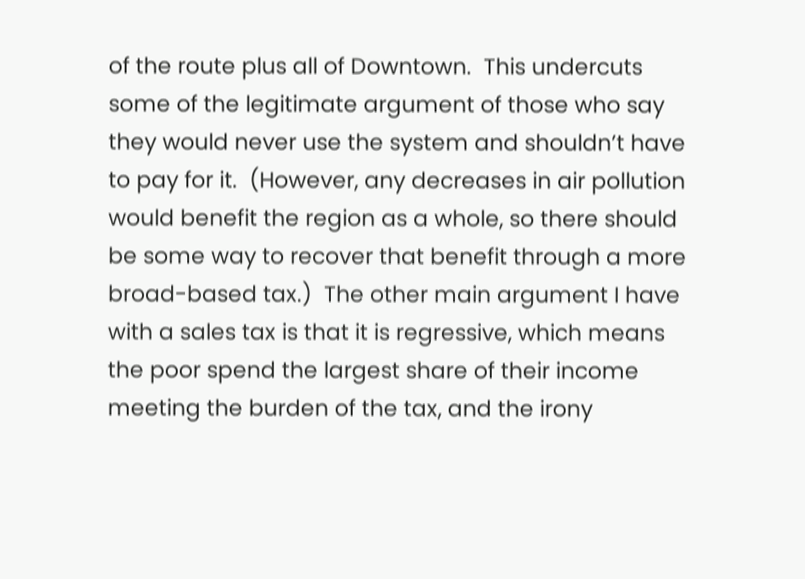of the route plus all of Downtown.  This undercuts some of the legitimate argument of those who say they would never use the system and shouldn’t have to pay for it.  (However, any decreases in air pollution would benefit the region as a whole, so there should be some way to recover that benefit through a more broad-based tax.)  The other main argument I have with a sales tax is that it is regressive, which means the poor spend the largest share of their income meeting the burden of the tax, and the irony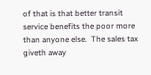of that is that better transit service benefits the poor more than anyone else.  The sales tax giveth away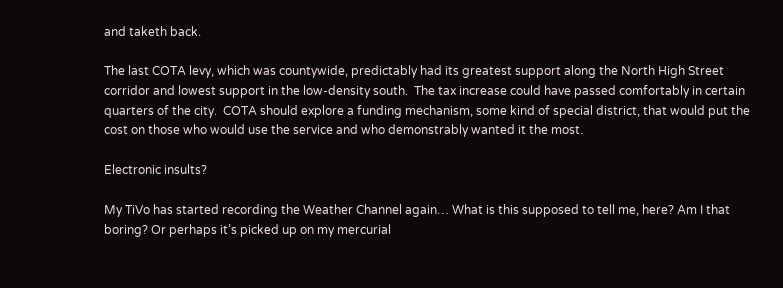and taketh back.

The last COTA levy, which was countywide, predictably had its greatest support along the North High Street corridor and lowest support in the low-density south.  The tax increase could have passed comfortably in certain quarters of the city.  COTA should explore a funding mechanism, some kind of special district, that would put the cost on those who would use the service and who demonstrably wanted it the most.

Electronic insults?

My TiVo has started recording the Weather Channel again… What is this supposed to tell me, here? Am I that boring? Or perhaps it’s picked up on my mercurial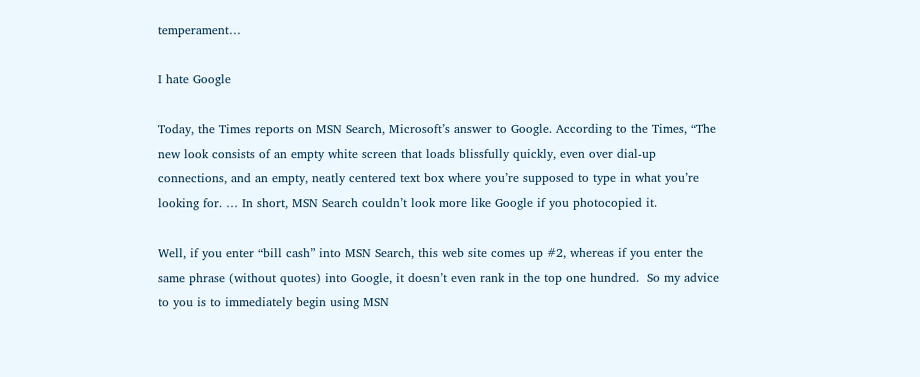temperament…

I hate Google

Today, the Times reports on MSN Search, Microsoft’s answer to Google. According to the Times, “The new look consists of an empty white screen that loads blissfully quickly, even over dial-up connections, and an empty, neatly centered text box where you’re supposed to type in what you’re looking for. … In short, MSN Search couldn’t look more like Google if you photocopied it.

Well, if you enter “bill cash” into MSN Search, this web site comes up #2, whereas if you enter the same phrase (without quotes) into Google, it doesn’t even rank in the top one hundred.  So my advice to you is to immediately begin using MSN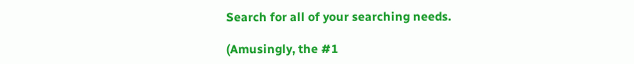Search for all of your searching needs.

(Amusingly, the #1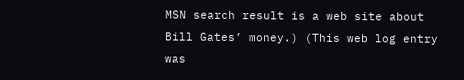MSN search result is a web site about Bill Gates’ money.) (This web log entry was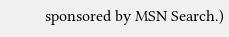sponsored by MSN Search.)